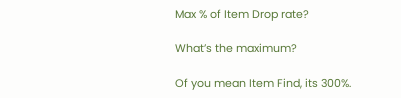Max % of Item Drop rate?

What’s the maximum?

Of you mean Item Find, its 300%.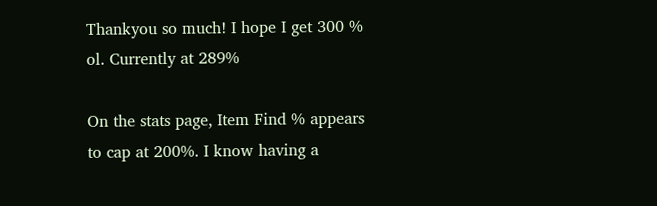Thankyou so much! I hope I get 300 % ol. Currently at 289%

On the stats page, Item Find % appears to cap at 200%. I know having a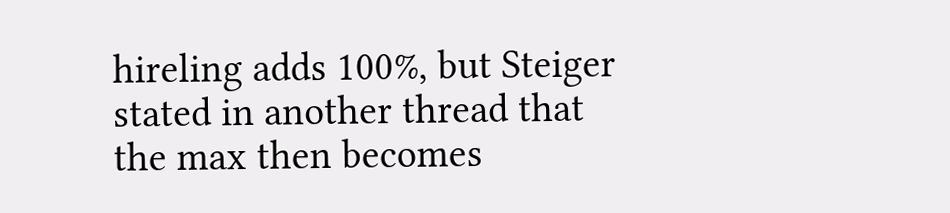hireling adds 100%, but Steiger stated in another thread that the max then becomes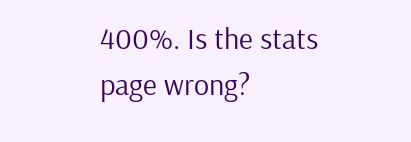400%. Is the stats page wrong?